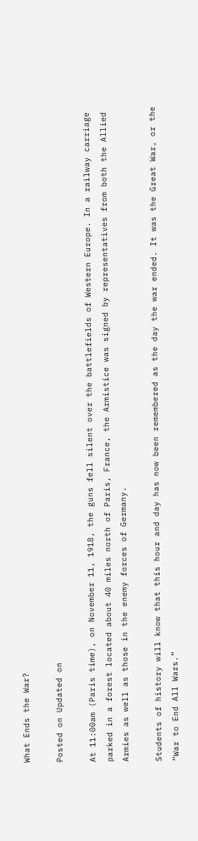What Ends the War?

Posted on Updated on

At 11:00am (Paris time), on November 11, 1918, the guns fell silent over the battlefields of Western Europe. In a railway carriage parked in a forest located about 40 miles north of Paris, France, the Armistice was signed by representatives from both the Allied Armies as well as those in the enemy forces of Germany.

Students of history will know that this hour and day has now been remembered as the day the war ended. It was the Great War, or the “War to End All Wars.”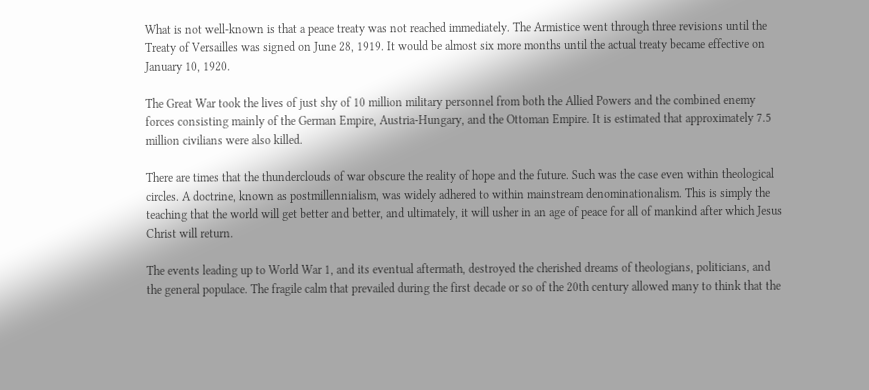What is not well-known is that a peace treaty was not reached immediately. The Armistice went through three revisions until the Treaty of Versailles was signed on June 28, 1919. It would be almost six more months until the actual treaty became effective on January 10, 1920.

The Great War took the lives of just shy of 10 million military personnel from both the Allied Powers and the combined enemy forces consisting mainly of the German Empire, Austria-Hungary, and the Ottoman Empire. It is estimated that approximately 7.5 million civilians were also killed.

There are times that the thunderclouds of war obscure the reality of hope and the future. Such was the case even within theological circles. A doctrine, known as postmillennialism, was widely adhered to within mainstream denominationalism. This is simply the teaching that the world will get better and better, and ultimately, it will usher in an age of peace for all of mankind after which Jesus Christ will return.

The events leading up to World War 1, and its eventual aftermath, destroyed the cherished dreams of theologians, politicians, and the general populace. The fragile calm that prevailed during the first decade or so of the 20th century allowed many to think that the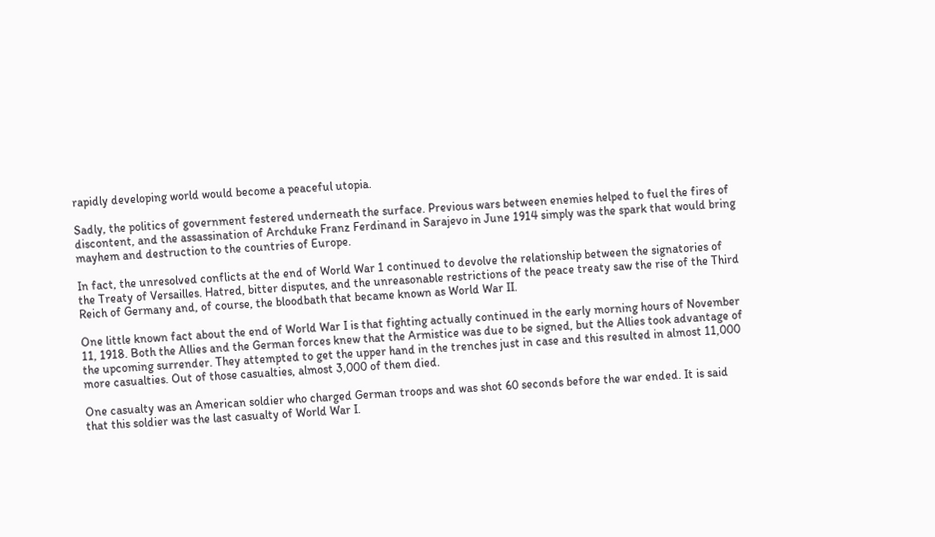rapidly developing world would become a peaceful utopia.

Sadly, the politics of government festered underneath the surface. Previous wars between enemies helped to fuel the fires of discontent, and the assassination of Archduke Franz Ferdinand in Sarajevo in June 1914 simply was the spark that would bring mayhem and destruction to the countries of Europe.

In fact, the unresolved conflicts at the end of World War 1 continued to devolve the relationship between the signatories of the Treaty of Versailles. Hatred, bitter disputes, and the unreasonable restrictions of the peace treaty saw the rise of the Third Reich of Germany and, of course, the bloodbath that became known as World War II.

One little known fact about the end of World War I is that fighting actually continued in the early morning hours of November 11, 1918. Both the Allies and the German forces knew that the Armistice was due to be signed, but the Allies took advantage of the upcoming surrender. They attempted to get the upper hand in the trenches just in case and this resulted in almost 11,000 more casualties. Out of those casualties, almost 3,000 of them died.

One casualty was an American soldier who charged German troops and was shot 60 seconds before the war ended. It is said that this soldier was the last casualty of World War I.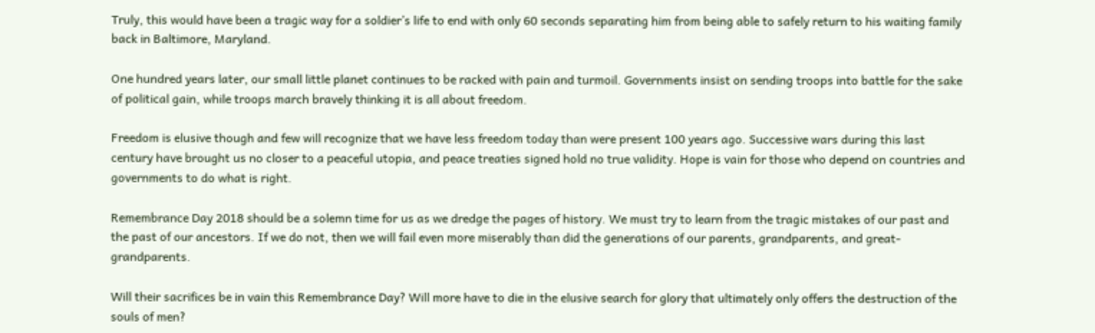Truly, this would have been a tragic way for a soldier’s life to end with only 60 seconds separating him from being able to safely return to his waiting family back in Baltimore, Maryland.

One hundred years later, our small little planet continues to be racked with pain and turmoil. Governments insist on sending troops into battle for the sake of political gain, while troops march bravely thinking it is all about freedom.

Freedom is elusive though and few will recognize that we have less freedom today than were present 100 years ago. Successive wars during this last century have brought us no closer to a peaceful utopia, and peace treaties signed hold no true validity. Hope is vain for those who depend on countries and governments to do what is right.

Remembrance Day 2018 should be a solemn time for us as we dredge the pages of history. We must try to learn from the tragic mistakes of our past and the past of our ancestors. If we do not, then we will fail even more miserably than did the generations of our parents, grandparents, and great-grandparents.

Will their sacrifices be in vain this Remembrance Day? Will more have to die in the elusive search for glory that ultimately only offers the destruction of the souls of men?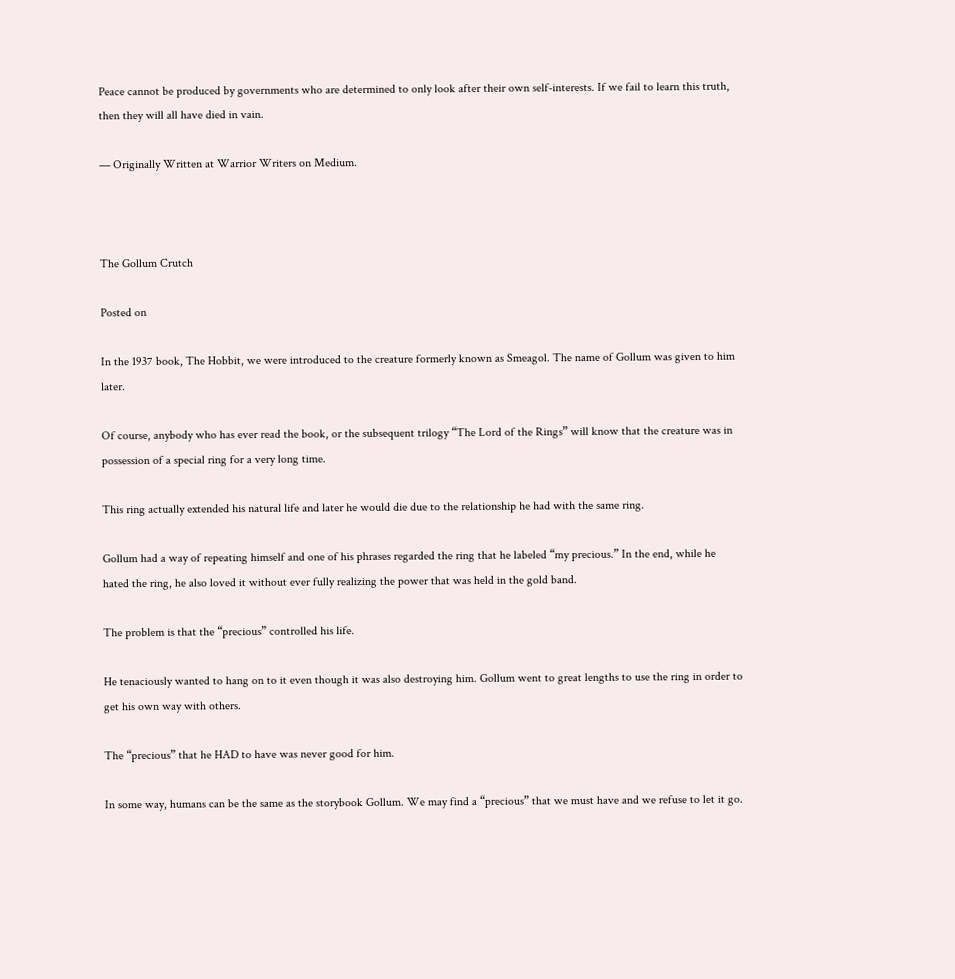Peace cannot be produced by governments who are determined to only look after their own self-interests. If we fail to learn this truth, then they will all have died in vain.

— Originally Written at Warrior Writers on Medium.



The Gollum Crutch

Posted on

In the 1937 book, The Hobbit, we were introduced to the creature formerly known as Smeagol. The name of Gollum was given to him later.

Of course, anybody who has ever read the book, or the subsequent trilogy “The Lord of the Rings” will know that the creature was in possession of a special ring for a very long time.

This ring actually extended his natural life and later he would die due to the relationship he had with the same ring.

Gollum had a way of repeating himself and one of his phrases regarded the ring that he labeled “my precious.” In the end, while he hated the ring, he also loved it without ever fully realizing the power that was held in the gold band.

The problem is that the “precious” controlled his life.

He tenaciously wanted to hang on to it even though it was also destroying him. Gollum went to great lengths to use the ring in order to get his own way with others.

The “precious” that he HAD to have was never good for him.

In some way, humans can be the same as the storybook Gollum. We may find a “precious” that we must have and we refuse to let it go.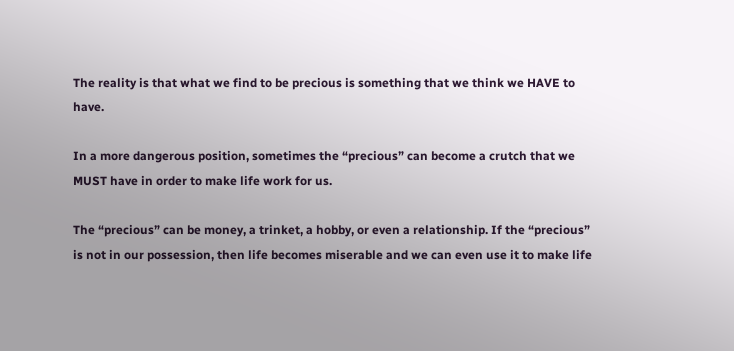The reality is that what we find to be precious is something that we think we HAVE to have.

In a more dangerous position, sometimes the “precious” can become a crutch that we MUST have in order to make life work for us.

The “precious” can be money, a trinket, a hobby, or even a relationship. If the “precious” is not in our possession, then life becomes miserable and we can even use it to make life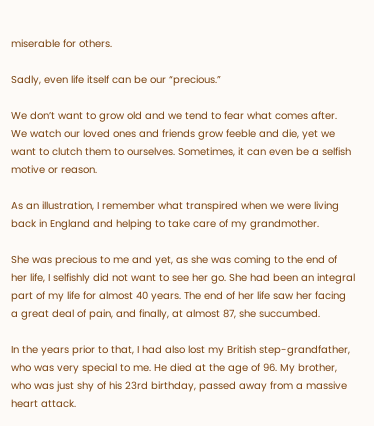miserable for others.

Sadly, even life itself can be our “precious.”

We don’t want to grow old and we tend to fear what comes after. We watch our loved ones and friends grow feeble and die, yet we want to clutch them to ourselves. Sometimes, it can even be a selfish motive or reason.

As an illustration, I remember what transpired when we were living back in England and helping to take care of my grandmother.

She was precious to me and yet, as she was coming to the end of her life, I selfishly did not want to see her go. She had been an integral part of my life for almost 40 years. The end of her life saw her facing a great deal of pain, and finally, at almost 87, she succumbed.

In the years prior to that, I had also lost my British step-grandfather, who was very special to me. He died at the age of 96. My brother, who was just shy of his 23rd birthday, passed away from a massive heart attack.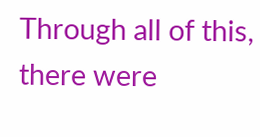Through all of this, there were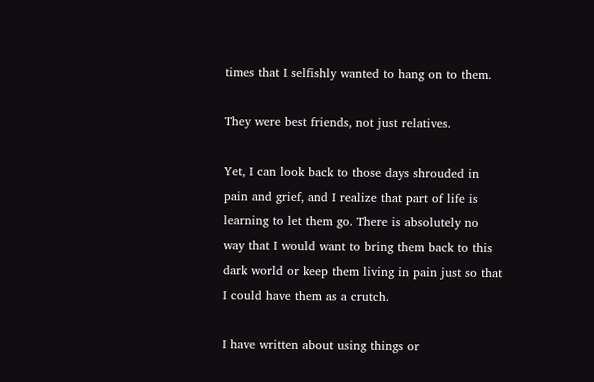times that I selfishly wanted to hang on to them.

They were best friends, not just relatives.

Yet, I can look back to those days shrouded in pain and grief, and I realize that part of life is learning to let them go. There is absolutely no way that I would want to bring them back to this dark world or keep them living in pain just so that I could have them as a crutch.

I have written about using things or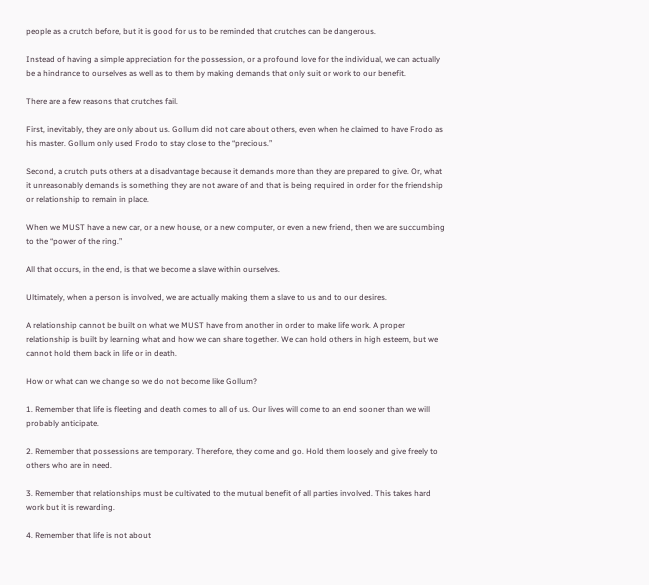people as a crutch before, but it is good for us to be reminded that crutches can be dangerous.

Instead of having a simple appreciation for the possession, or a profound love for the individual, we can actually be a hindrance to ourselves as well as to them by making demands that only suit or work to our benefit.

There are a few reasons that crutches fail.

First, inevitably, they are only about us. Gollum did not care about others, even when he claimed to have Frodo as his master. Gollum only used Frodo to stay close to the “precious.”

Second, a crutch puts others at a disadvantage because it demands more than they are prepared to give. Or, what it unreasonably demands is something they are not aware of and that is being required in order for the friendship or relationship to remain in place.

When we MUST have a new car, or a new house, or a new computer, or even a new friend, then we are succumbing to the “power of the ring.”

All that occurs, in the end, is that we become a slave within ourselves.

Ultimately, when a person is involved, we are actually making them a slave to us and to our desires.

A relationship cannot be built on what we MUST have from another in order to make life work. A proper relationship is built by learning what and how we can share together. We can hold others in high esteem, but we cannot hold them back in life or in death.

How or what can we change so we do not become like Gollum?

1. Remember that life is fleeting and death comes to all of us. Our lives will come to an end sooner than we will probably anticipate.

2. Remember that possessions are temporary. Therefore, they come and go. Hold them loosely and give freely to others who are in need.

3. Remember that relationships must be cultivated to the mutual benefit of all parties involved. This takes hard work but it is rewarding.

4. Remember that life is not about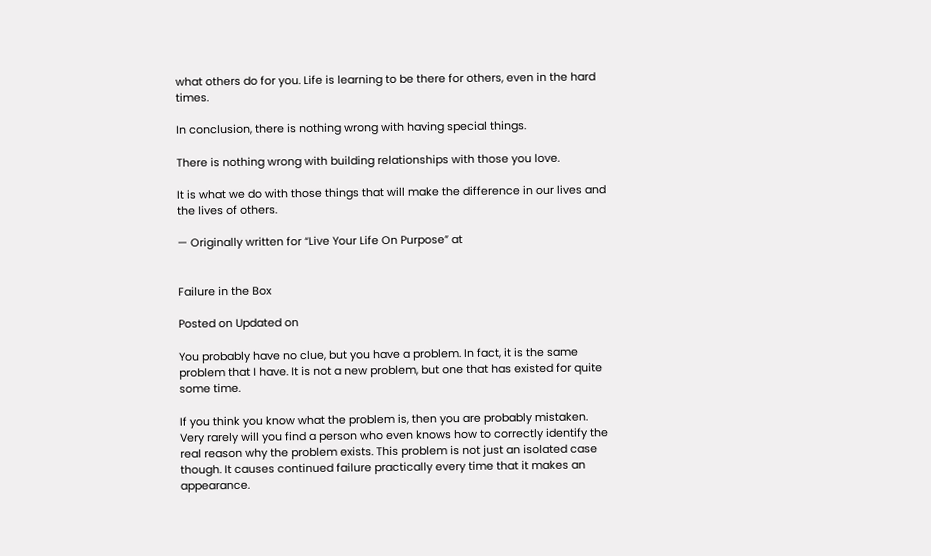what others do for you. Life is learning to be there for others, even in the hard times.

In conclusion, there is nothing wrong with having special things.

There is nothing wrong with building relationships with those you love.

It is what we do with those things that will make the difference in our lives and the lives of others.

— Originally written for “Live Your Life On Purpose” at


Failure in the Box

Posted on Updated on

You probably have no clue, but you have a problem. In fact, it is the same problem that I have. It is not a new problem, but one that has existed for quite some time.

If you think you know what the problem is, then you are probably mistaken. Very rarely will you find a person who even knows how to correctly identify the real reason why the problem exists. This problem is not just an isolated case though. It causes continued failure practically every time that it makes an appearance.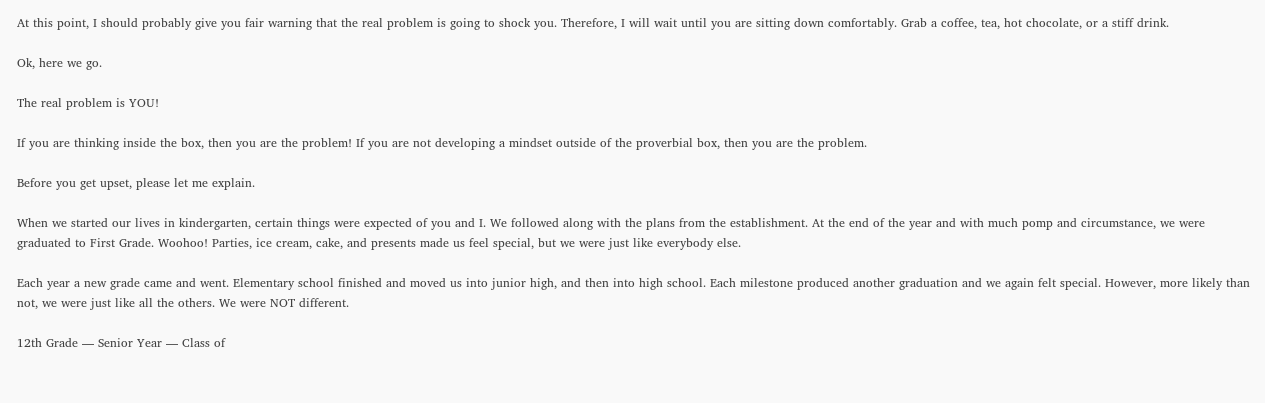At this point, I should probably give you fair warning that the real problem is going to shock you. Therefore, I will wait until you are sitting down comfortably. Grab a coffee, tea, hot chocolate, or a stiff drink.

Ok, here we go.

The real problem is YOU!

If you are thinking inside the box, then you are the problem! If you are not developing a mindset outside of the proverbial box, then you are the problem.

Before you get upset, please let me explain.

When we started our lives in kindergarten, certain things were expected of you and I. We followed along with the plans from the establishment. At the end of the year and with much pomp and circumstance, we were graduated to First Grade. Woohoo! Parties, ice cream, cake, and presents made us feel special, but we were just like everybody else.

Each year a new grade came and went. Elementary school finished and moved us into junior high, and then into high school. Each milestone produced another graduation and we again felt special. However, more likely than not, we were just like all the others. We were NOT different.

12th Grade — Senior Year — Class of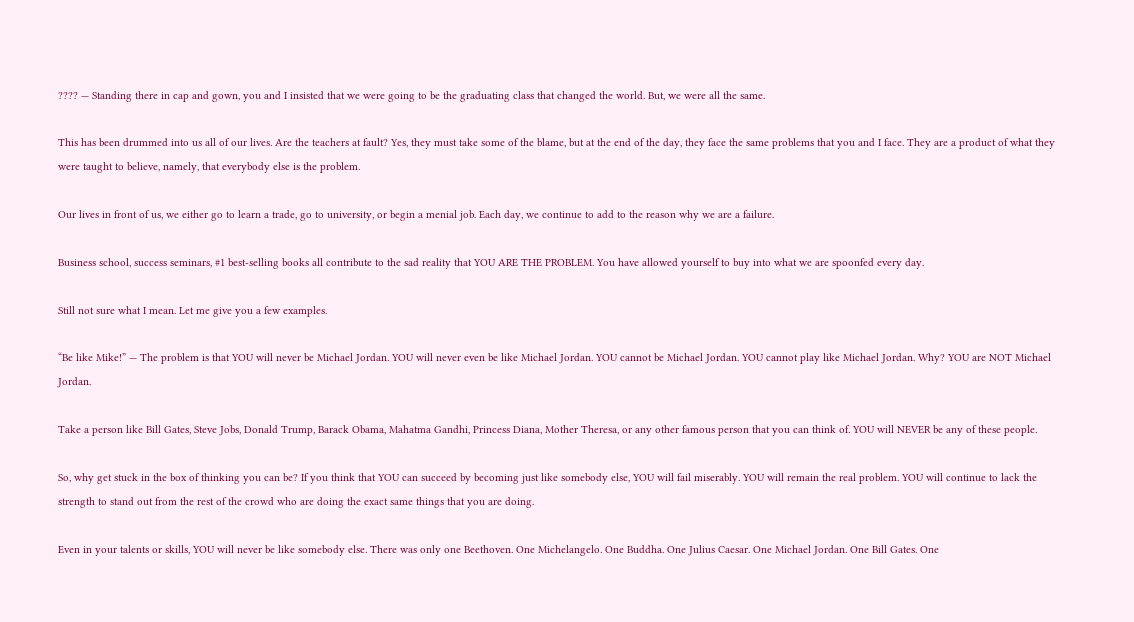???? — Standing there in cap and gown, you and I insisted that we were going to be the graduating class that changed the world. But, we were all the same.

This has been drummed into us all of our lives. Are the teachers at fault? Yes, they must take some of the blame, but at the end of the day, they face the same problems that you and I face. They are a product of what they were taught to believe, namely, that everybody else is the problem.

Our lives in front of us, we either go to learn a trade, go to university, or begin a menial job. Each day, we continue to add to the reason why we are a failure.

Business school, success seminars, #1 best-selling books all contribute to the sad reality that YOU ARE THE PROBLEM. You have allowed yourself to buy into what we are spoonfed every day.

Still not sure what I mean. Let me give you a few examples.

“Be like Mike!” — The problem is that YOU will never be Michael Jordan. YOU will never even be like Michael Jordan. YOU cannot be Michael Jordan. YOU cannot play like Michael Jordan. Why? YOU are NOT Michael Jordan.

Take a person like Bill Gates, Steve Jobs, Donald Trump, Barack Obama, Mahatma Gandhi, Princess Diana, Mother Theresa, or any other famous person that you can think of. YOU will NEVER be any of these people.

So, why get stuck in the box of thinking you can be? If you think that YOU can succeed by becoming just like somebody else, YOU will fail miserably. YOU will remain the real problem. YOU will continue to lack the strength to stand out from the rest of the crowd who are doing the exact same things that you are doing.

Even in your talents or skills, YOU will never be like somebody else. There was only one Beethoven. One Michelangelo. One Buddha. One Julius Caesar. One Michael Jordan. One Bill Gates. One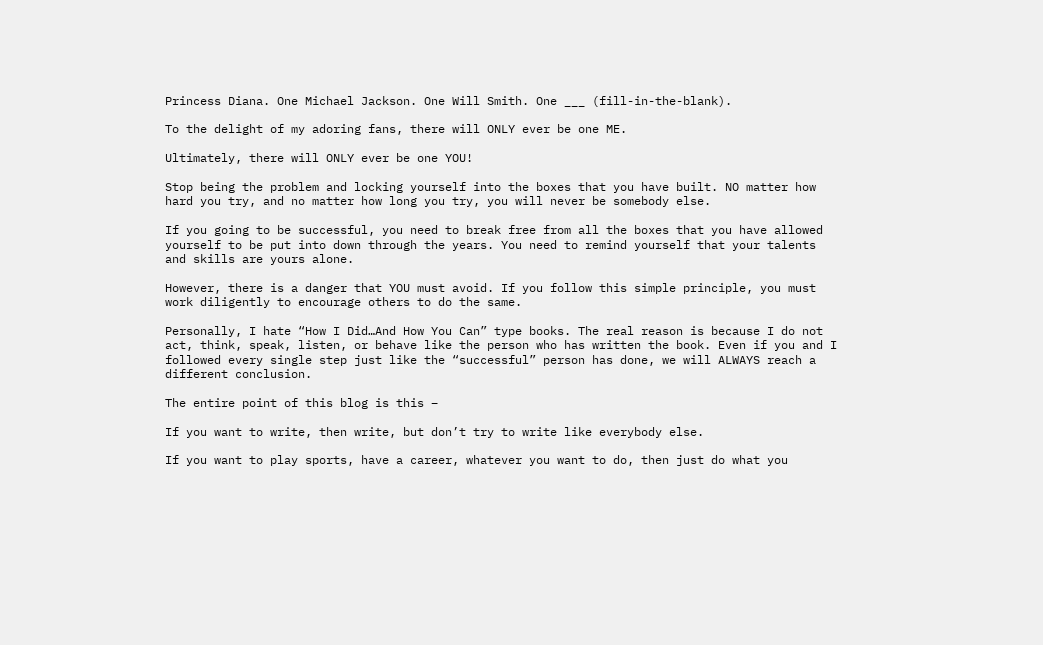Princess Diana. One Michael Jackson. One Will Smith. One ___ (fill-in-the-blank).

To the delight of my adoring fans, there will ONLY ever be one ME.

Ultimately, there will ONLY ever be one YOU!

Stop being the problem and locking yourself into the boxes that you have built. NO matter how hard you try, and no matter how long you try, you will never be somebody else.

If you going to be successful, you need to break free from all the boxes that you have allowed yourself to be put into down through the years. You need to remind yourself that your talents and skills are yours alone.

However, there is a danger that YOU must avoid. If you follow this simple principle, you must work diligently to encourage others to do the same.

Personally, I hate “How I Did…And How You Can” type books. The real reason is because I do not act, think, speak, listen, or behave like the person who has written the book. Even if you and I followed every single step just like the “successful” person has done, we will ALWAYS reach a different conclusion.

The entire point of this blog is this –

If you want to write, then write, but don’t try to write like everybody else.

If you want to play sports, have a career, whatever you want to do, then just do what you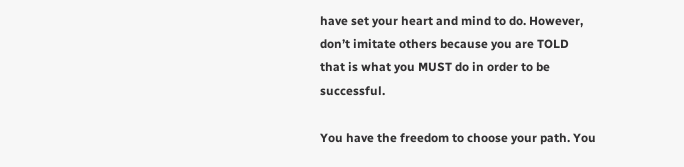have set your heart and mind to do. However, don’t imitate others because you are TOLD that is what you MUST do in order to be successful.

You have the freedom to choose your path. You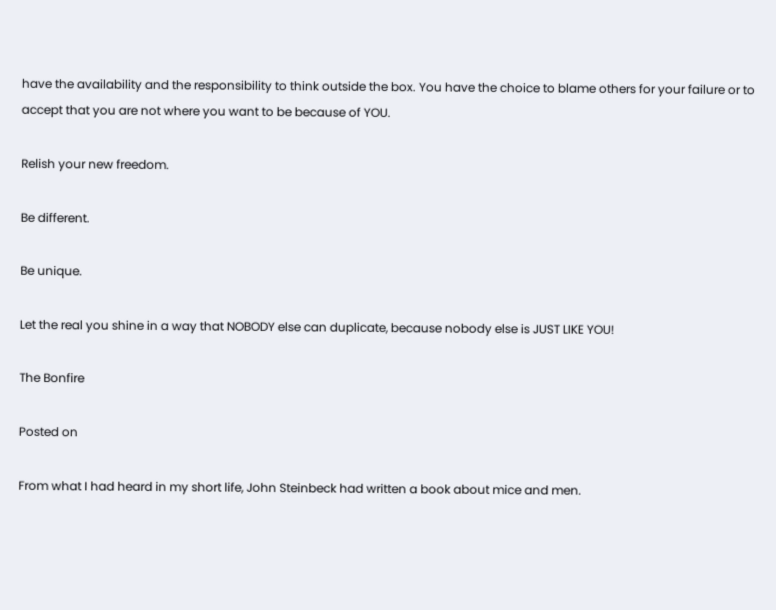have the availability and the responsibility to think outside the box. You have the choice to blame others for your failure or to accept that you are not where you want to be because of YOU.

Relish your new freedom.

Be different.

Be unique.

Let the real you shine in a way that NOBODY else can duplicate, because nobody else is JUST LIKE YOU!

The Bonfire

Posted on

From what I had heard in my short life, John Steinbeck had written a book about mice and men.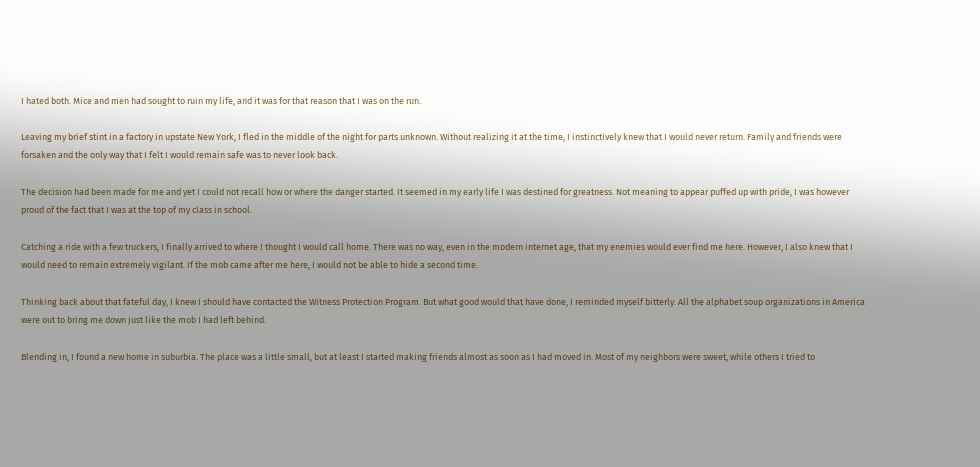I hated both. Mice and men had sought to ruin my life, and it was for that reason that I was on the run.

Leaving my brief stint in a factory in upstate New York, I fled in the middle of the night for parts unknown. Without realizing it at the time, I instinctively knew that I would never return. Family and friends were forsaken and the only way that I felt I would remain safe was to never look back.

The decision had been made for me and yet I could not recall how or where the danger started. It seemed in my early life I was destined for greatness. Not meaning to appear puffed up with pride, I was however proud of the fact that I was at the top of my class in school.

Catching a ride with a few truckers, I finally arrived to where I thought I would call home. There was no way, even in the modern internet age, that my enemies would ever find me here. However, I also knew that I would need to remain extremely vigilant. If the mob came after me here, I would not be able to hide a second time.

Thinking back about that fateful day, I knew I should have contacted the Witness Protection Program. But what good would that have done, I reminded myself bitterly. All the alphabet soup organizations in America were out to bring me down just like the mob I had left behind.

Blending in, I found a new home in suburbia. The place was a little small, but at least I started making friends almost as soon as I had moved in. Most of my neighbors were sweet, while others I tried to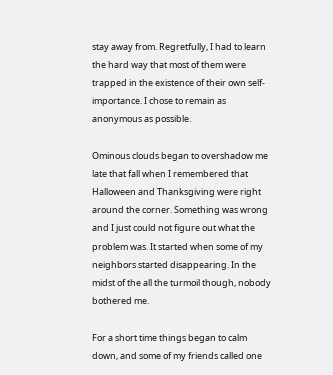stay away from. Regretfully, I had to learn the hard way that most of them were trapped in the existence of their own self-importance. I chose to remain as anonymous as possible.

Ominous clouds began to overshadow me late that fall when I remembered that Halloween and Thanksgiving were right around the corner. Something was wrong and I just could not figure out what the problem was. It started when some of my neighbors started disappearing. In the midst of the all the turmoil though, nobody bothered me.

For a short time things began to calm down, and some of my friends called one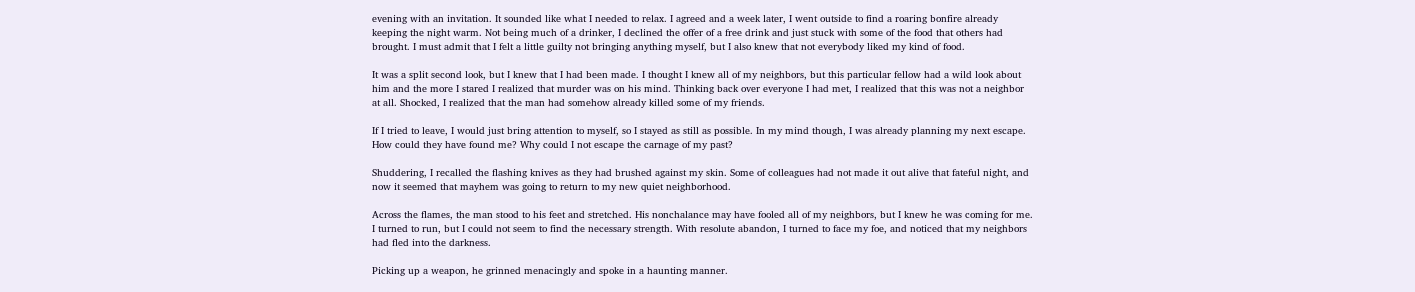evening with an invitation. It sounded like what I needed to relax. I agreed and a week later, I went outside to find a roaring bonfire already keeping the night warm. Not being much of a drinker, I declined the offer of a free drink and just stuck with some of the food that others had brought. I must admit that I felt a little guilty not bringing anything myself, but I also knew that not everybody liked my kind of food.

It was a split second look, but I knew that I had been made. I thought I knew all of my neighbors, but this particular fellow had a wild look about him and the more I stared I realized that murder was on his mind. Thinking back over everyone I had met, I realized that this was not a neighbor at all. Shocked, I realized that the man had somehow already killed some of my friends.

If I tried to leave, I would just bring attention to myself, so I stayed as still as possible. In my mind though, I was already planning my next escape. How could they have found me? Why could I not escape the carnage of my past?

Shuddering, I recalled the flashing knives as they had brushed against my skin. Some of colleagues had not made it out alive that fateful night, and now it seemed that mayhem was going to return to my new quiet neighborhood.

Across the flames, the man stood to his feet and stretched. His nonchalance may have fooled all of my neighbors, but I knew he was coming for me. I turned to run, but I could not seem to find the necessary strength. With resolute abandon, I turned to face my foe, and noticed that my neighbors had fled into the darkness.

Picking up a weapon, he grinned menacingly and spoke in a haunting manner.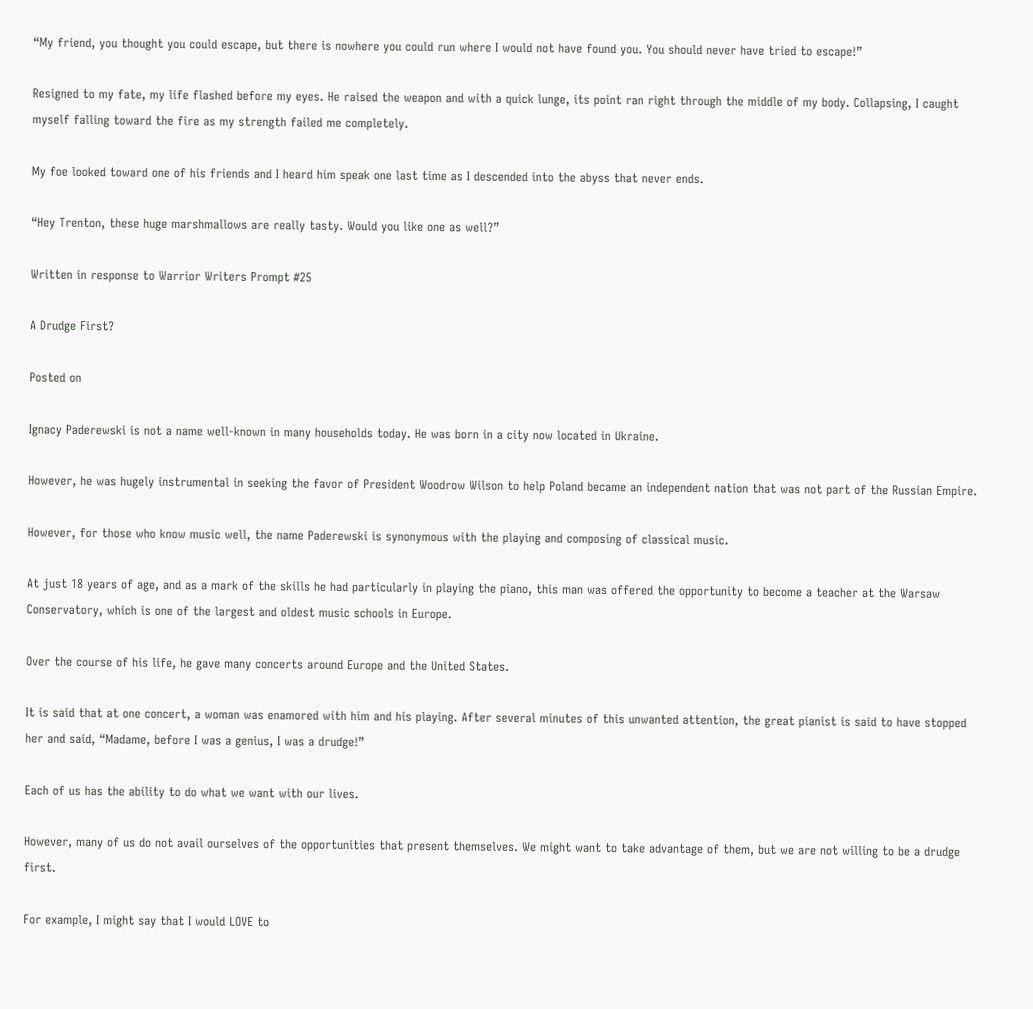“My friend, you thought you could escape, but there is nowhere you could run where I would not have found you. You should never have tried to escape!”

Resigned to my fate, my life flashed before my eyes. He raised the weapon and with a quick lunge, its point ran right through the middle of my body. Collapsing, I caught myself falling toward the fire as my strength failed me completely.

My foe looked toward one of his friends and I heard him speak one last time as I descended into the abyss that never ends.

“Hey Trenton, these huge marshmallows are really tasty. Would you like one as well?”

Written in response to Warrior Writers Prompt #25

A Drudge First?

Posted on

Ignacy Paderewski is not a name well-known in many households today. He was born in a city now located in Ukraine.

However, he was hugely instrumental in seeking the favor of President Woodrow Wilson to help Poland became an independent nation that was not part of the Russian Empire.

However, for those who know music well, the name Paderewski is synonymous with the playing and composing of classical music.

At just 18 years of age, and as a mark of the skills he had particularly in playing the piano, this man was offered the opportunity to become a teacher at the Warsaw Conservatory, which is one of the largest and oldest music schools in Europe.

Over the course of his life, he gave many concerts around Europe and the United States.

It is said that at one concert, a woman was enamored with him and his playing. After several minutes of this unwanted attention, the great pianist is said to have stopped her and said, “Madame, before I was a genius, I was a drudge!”

Each of us has the ability to do what we want with our lives.

However, many of us do not avail ourselves of the opportunities that present themselves. We might want to take advantage of them, but we are not willing to be a drudge first.

For example, I might say that I would LOVE to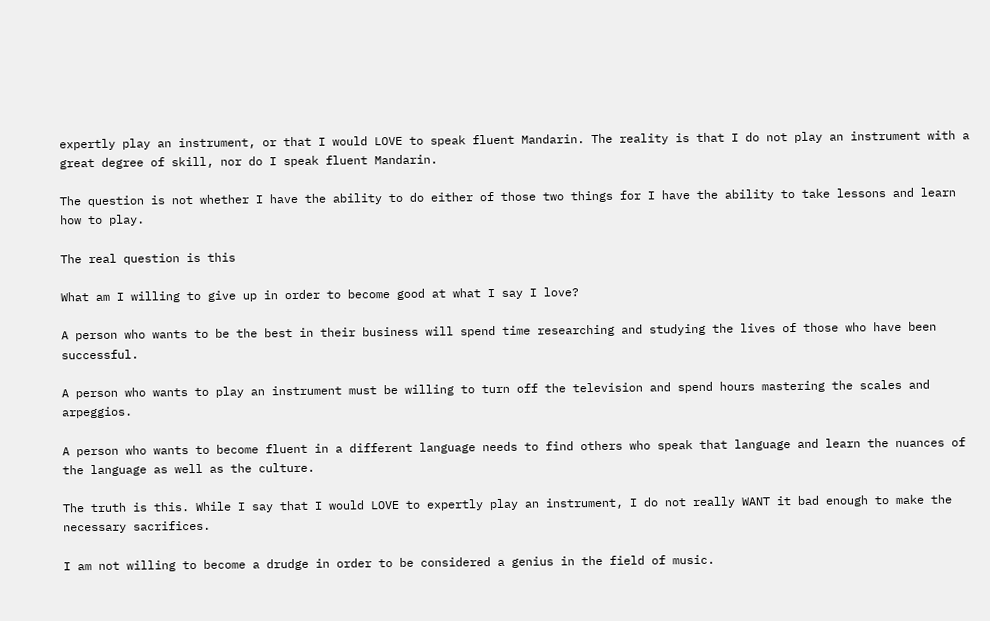expertly play an instrument, or that I would LOVE to speak fluent Mandarin. The reality is that I do not play an instrument with a great degree of skill, nor do I speak fluent Mandarin.

The question is not whether I have the ability to do either of those two things for I have the ability to take lessons and learn how to play.

The real question is this

What am I willing to give up in order to become good at what I say I love?

A person who wants to be the best in their business will spend time researching and studying the lives of those who have been successful.

A person who wants to play an instrument must be willing to turn off the television and spend hours mastering the scales and arpeggios.

A person who wants to become fluent in a different language needs to find others who speak that language and learn the nuances of the language as well as the culture.

The truth is this. While I say that I would LOVE to expertly play an instrument, I do not really WANT it bad enough to make the necessary sacrifices.

I am not willing to become a drudge in order to be considered a genius in the field of music.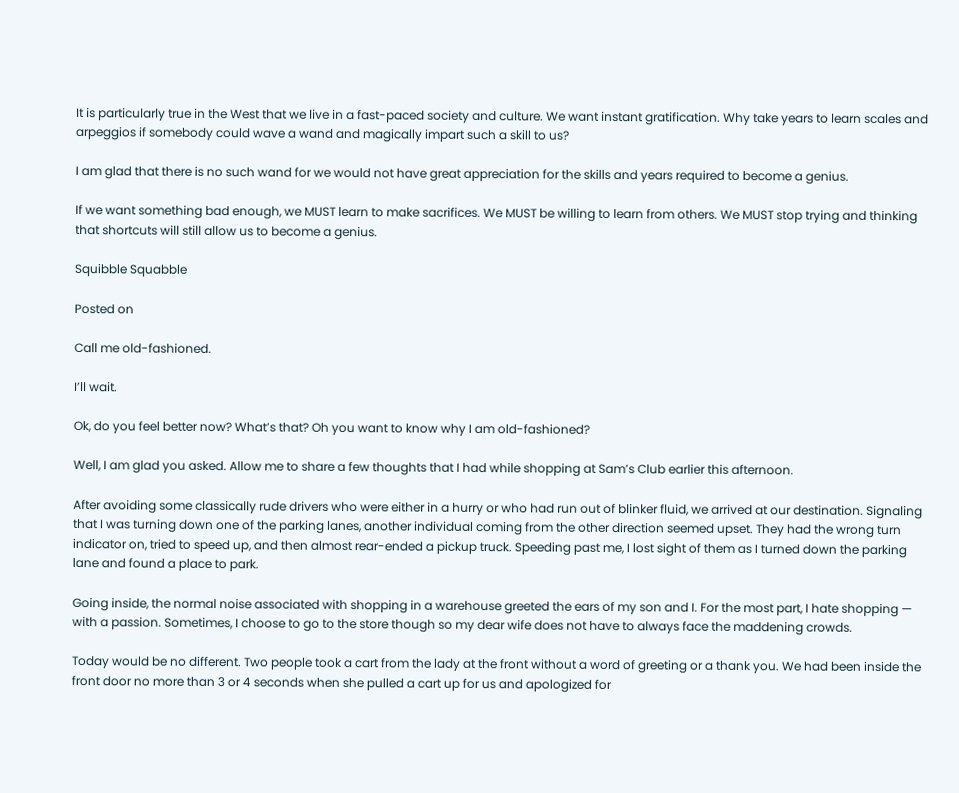It is particularly true in the West that we live in a fast-paced society and culture. We want instant gratification. Why take years to learn scales and arpeggios if somebody could wave a wand and magically impart such a skill to us?

I am glad that there is no such wand for we would not have great appreciation for the skills and years required to become a genius.

If we want something bad enough, we MUST learn to make sacrifices. We MUST be willing to learn from others. We MUST stop trying and thinking that shortcuts will still allow us to become a genius.

Squibble Squabble

Posted on

Call me old-fashioned.

I’ll wait.

Ok, do you feel better now? What’s that? Oh you want to know why I am old-fashioned?

Well, I am glad you asked. Allow me to share a few thoughts that I had while shopping at Sam’s Club earlier this afternoon.

After avoiding some classically rude drivers who were either in a hurry or who had run out of blinker fluid, we arrived at our destination. Signaling that I was turning down one of the parking lanes, another individual coming from the other direction seemed upset. They had the wrong turn indicator on, tried to speed up, and then almost rear-ended a pickup truck. Speeding past me, I lost sight of them as I turned down the parking lane and found a place to park.

Going inside, the normal noise associated with shopping in a warehouse greeted the ears of my son and I. For the most part, I hate shopping — with a passion. Sometimes, I choose to go to the store though so my dear wife does not have to always face the maddening crowds.

Today would be no different. Two people took a cart from the lady at the front without a word of greeting or a thank you. We had been inside the front door no more than 3 or 4 seconds when she pulled a cart up for us and apologized for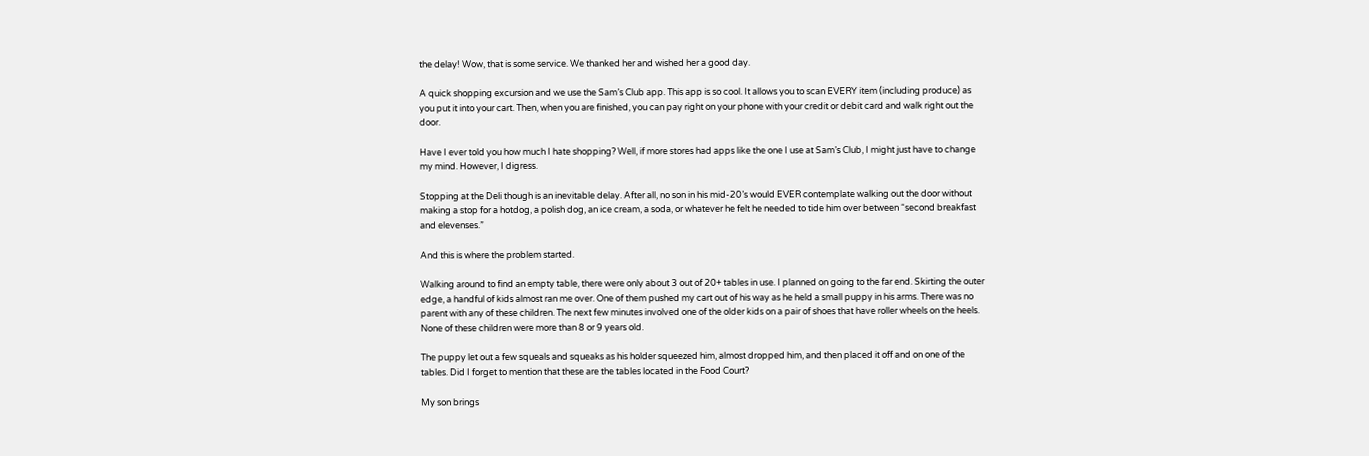the delay! Wow, that is some service. We thanked her and wished her a good day.

A quick shopping excursion and we use the Sam’s Club app. This app is so cool. It allows you to scan EVERY item (including produce) as you put it into your cart. Then, when you are finished, you can pay right on your phone with your credit or debit card and walk right out the door.

Have I ever told you how much I hate shopping? Well, if more stores had apps like the one I use at Sam’s Club, I might just have to change my mind. However, I digress.

Stopping at the Deli though is an inevitable delay. After all, no son in his mid-20’s would EVER contemplate walking out the door without making a stop for a hotdog, a polish dog, an ice cream, a soda, or whatever he felt he needed to tide him over between “second breakfast and elevenses.”

And this is where the problem started.

Walking around to find an empty table, there were only about 3 out of 20+ tables in use. I planned on going to the far end. Skirting the outer edge, a handful of kids almost ran me over. One of them pushed my cart out of his way as he held a small puppy in his arms. There was no parent with any of these children. The next few minutes involved one of the older kids on a pair of shoes that have roller wheels on the heels. None of these children were more than 8 or 9 years old.

The puppy let out a few squeals and squeaks as his holder squeezed him, almost dropped him, and then placed it off and on one of the tables. Did I forget to mention that these are the tables located in the Food Court?

My son brings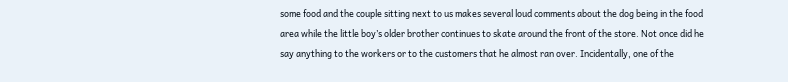some food and the couple sitting next to us makes several loud comments about the dog being in the food area while the little boy’s older brother continues to skate around the front of the store. Not once did he say anything to the workers or to the customers that he almost ran over. Incidentally, one of the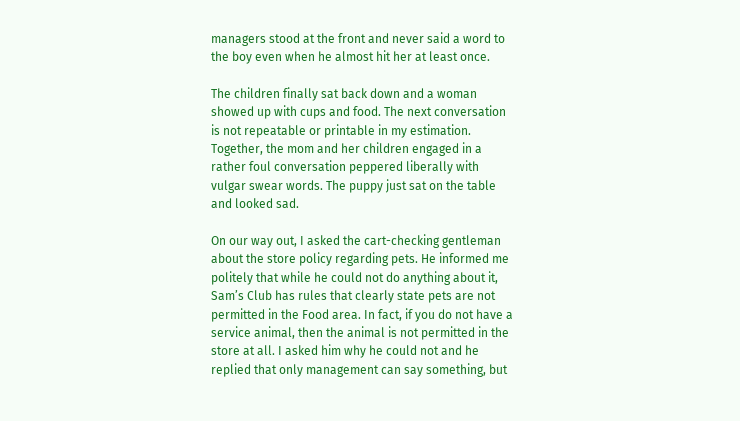managers stood at the front and never said a word to the boy even when he almost hit her at least once.

The children finally sat back down and a woman showed up with cups and food. The next conversation is not repeatable or printable in my estimation. Together, the mom and her children engaged in a rather foul conversation peppered liberally with vulgar swear words. The puppy just sat on the table and looked sad.

On our way out, I asked the cart-checking gentleman about the store policy regarding pets. He informed me politely that while he could not do anything about it, Sam’s Club has rules that clearly state pets are not permitted in the Food area. In fact, if you do not have a service animal, then the animal is not permitted in the store at all. I asked him why he could not and he replied that only management can say something, but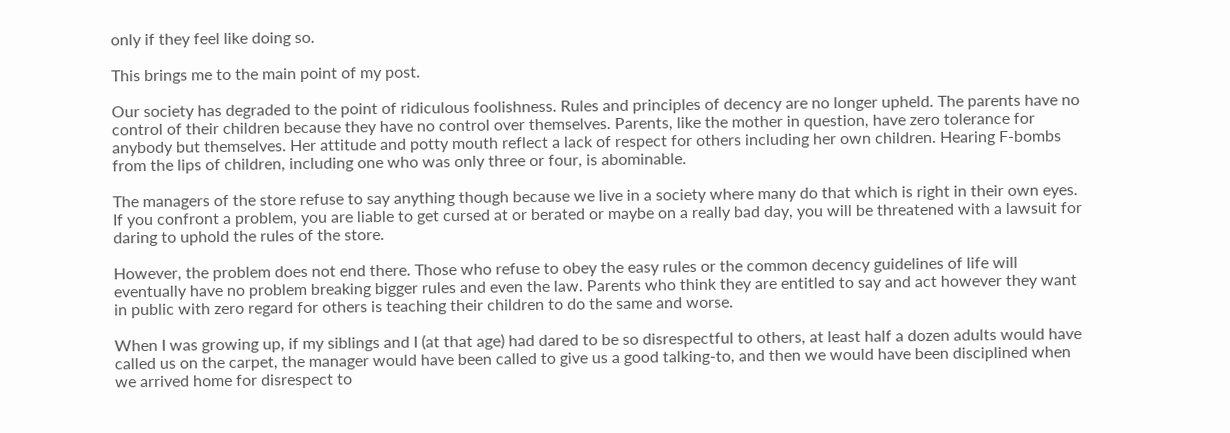only if they feel like doing so.

This brings me to the main point of my post.

Our society has degraded to the point of ridiculous foolishness. Rules and principles of decency are no longer upheld. The parents have no control of their children because they have no control over themselves. Parents, like the mother in question, have zero tolerance for anybody but themselves. Her attitude and potty mouth reflect a lack of respect for others including her own children. Hearing F-bombs from the lips of children, including one who was only three or four, is abominable.

The managers of the store refuse to say anything though because we live in a society where many do that which is right in their own eyes. If you confront a problem, you are liable to get cursed at or berated or maybe on a really bad day, you will be threatened with a lawsuit for daring to uphold the rules of the store.

However, the problem does not end there. Those who refuse to obey the easy rules or the common decency guidelines of life will eventually have no problem breaking bigger rules and even the law. Parents who think they are entitled to say and act however they want in public with zero regard for others is teaching their children to do the same and worse.

When I was growing up, if my siblings and I (at that age) had dared to be so disrespectful to others, at least half a dozen adults would have called us on the carpet, the manager would have been called to give us a good talking-to, and then we would have been disciplined when we arrived home for disrespect to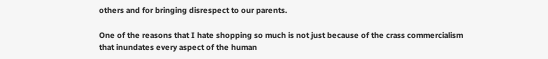others and for bringing disrespect to our parents.

One of the reasons that I hate shopping so much is not just because of the crass commercialism that inundates every aspect of the human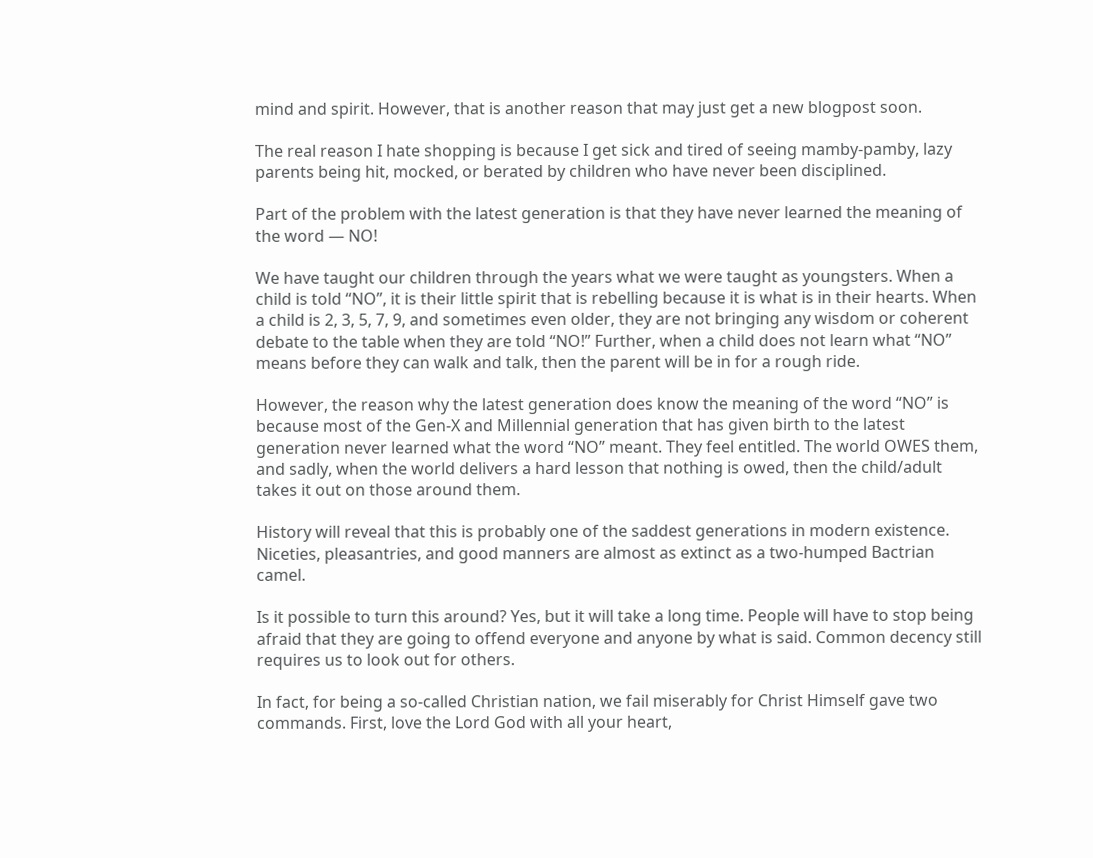mind and spirit. However, that is another reason that may just get a new blogpost soon.

The real reason I hate shopping is because I get sick and tired of seeing mamby-pamby, lazy parents being hit, mocked, or berated by children who have never been disciplined.

Part of the problem with the latest generation is that they have never learned the meaning of the word — NO!

We have taught our children through the years what we were taught as youngsters. When a child is told “NO”, it is their little spirit that is rebelling because it is what is in their hearts. When a child is 2, 3, 5, 7, 9, and sometimes even older, they are not bringing any wisdom or coherent debate to the table when they are told “NO!” Further, when a child does not learn what “NO” means before they can walk and talk, then the parent will be in for a rough ride.

However, the reason why the latest generation does know the meaning of the word “NO” is because most of the Gen-X and Millennial generation that has given birth to the latest generation never learned what the word “NO” meant. They feel entitled. The world OWES them, and sadly, when the world delivers a hard lesson that nothing is owed, then the child/adult takes it out on those around them.

History will reveal that this is probably one of the saddest generations in modern existence. Niceties, pleasantries, and good manners are almost as extinct as a two-humped Bactrian camel.

Is it possible to turn this around? Yes, but it will take a long time. People will have to stop being afraid that they are going to offend everyone and anyone by what is said. Common decency still requires us to look out for others.

In fact, for being a so-called Christian nation, we fail miserably for Christ Himself gave two commands. First, love the Lord God with all your heart,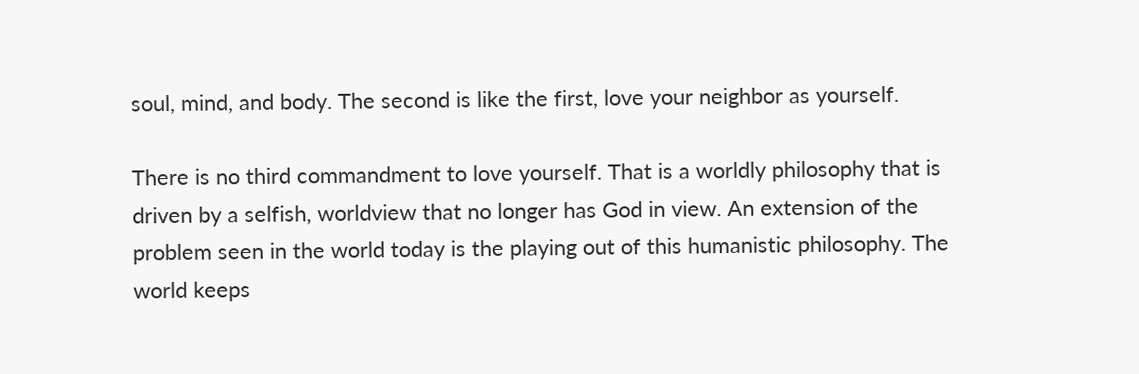soul, mind, and body. The second is like the first, love your neighbor as yourself.

There is no third commandment to love yourself. That is a worldly philosophy that is driven by a selfish, worldview that no longer has God in view. An extension of the problem seen in the world today is the playing out of this humanistic philosophy. The world keeps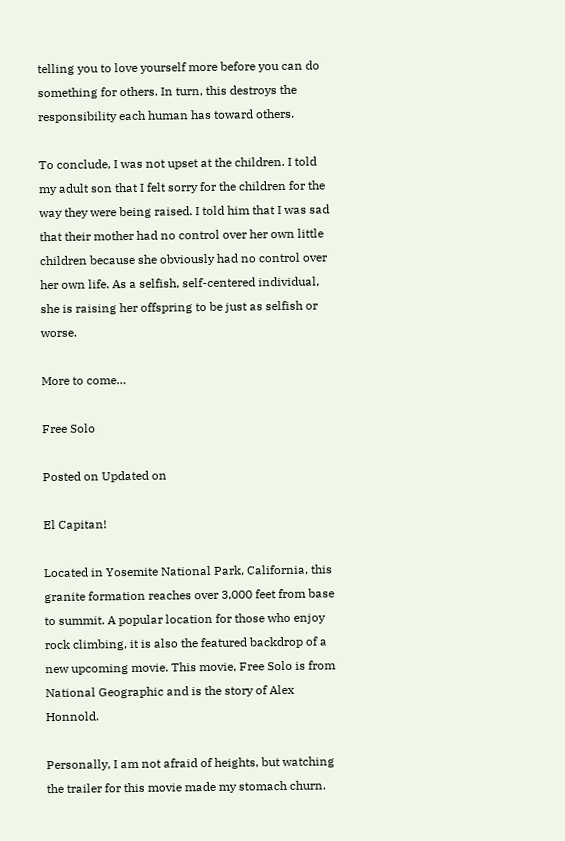telling you to love yourself more before you can do something for others. In turn, this destroys the responsibility each human has toward others.

To conclude, I was not upset at the children. I told my adult son that I felt sorry for the children for the way they were being raised. I told him that I was sad that their mother had no control over her own little children because she obviously had no control over her own life. As a selfish, self-centered individual, she is raising her offspring to be just as selfish or worse.

More to come…

Free Solo

Posted on Updated on

El Capitan!

Located in Yosemite National Park, California, this granite formation reaches over 3,000 feet from base to summit. A popular location for those who enjoy rock climbing, it is also the featured backdrop of a new upcoming movie. This movie, Free Solo is from National Geographic and is the story of Alex Honnold.

Personally, I am not afraid of heights, but watching the trailer for this movie made my stomach churn.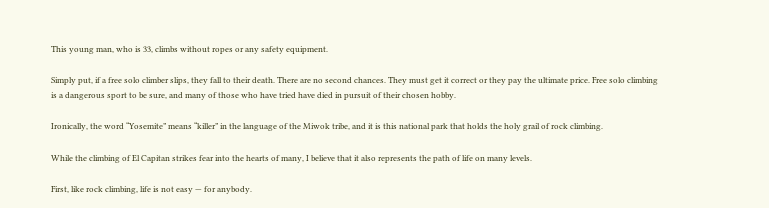This young man, who is 33, climbs without ropes or any safety equipment.

Simply put, if a free solo climber slips, they fall to their death. There are no second chances. They must get it correct or they pay the ultimate price. Free solo climbing is a dangerous sport to be sure, and many of those who have tried have died in pursuit of their chosen hobby.

Ironically, the word “Yosemite” means “killer” in the language of the Miwok tribe, and it is this national park that holds the holy grail of rock climbing.

While the climbing of El Capitan strikes fear into the hearts of many, I believe that it also represents the path of life on many levels.

First, like rock climbing, life is not easy — for anybody.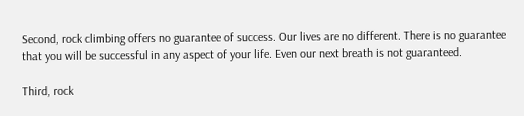Second, rock climbing offers no guarantee of success. Our lives are no different. There is no guarantee that you will be successful in any aspect of your life. Even our next breath is not guaranteed.

Third, rock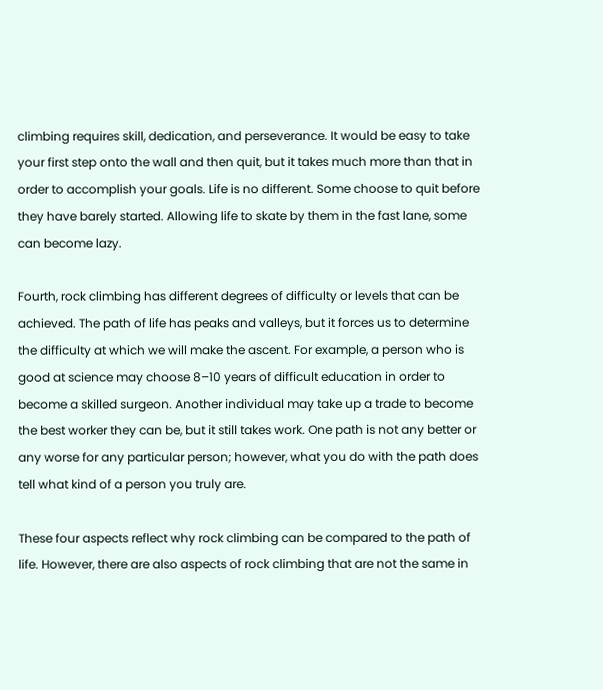climbing requires skill, dedication, and perseverance. It would be easy to take your first step onto the wall and then quit, but it takes much more than that in order to accomplish your goals. Life is no different. Some choose to quit before they have barely started. Allowing life to skate by them in the fast lane, some can become lazy.

Fourth, rock climbing has different degrees of difficulty or levels that can be achieved. The path of life has peaks and valleys, but it forces us to determine the difficulty at which we will make the ascent. For example, a person who is good at science may choose 8–10 years of difficult education in order to become a skilled surgeon. Another individual may take up a trade to become the best worker they can be, but it still takes work. One path is not any better or any worse for any particular person; however, what you do with the path does tell what kind of a person you truly are.

These four aspects reflect why rock climbing can be compared to the path of life. However, there are also aspects of rock climbing that are not the same in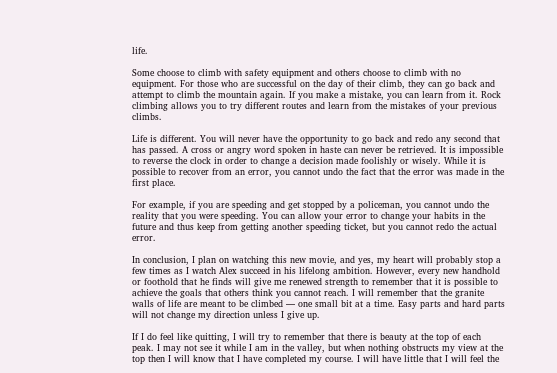life.

Some choose to climb with safety equipment and others choose to climb with no equipment. For those who are successful on the day of their climb, they can go back and attempt to climb the mountain again. If you make a mistake, you can learn from it. Rock climbing allows you to try different routes and learn from the mistakes of your previous climbs.

Life is different. You will never have the opportunity to go back and redo any second that has passed. A cross or angry word spoken in haste can never be retrieved. It is impossible to reverse the clock in order to change a decision made foolishly or wisely. While it is possible to recover from an error, you cannot undo the fact that the error was made in the first place.

For example, if you are speeding and get stopped by a policeman, you cannot undo the reality that you were speeding. You can allow your error to change your habits in the future and thus keep from getting another speeding ticket, but you cannot redo the actual error.

In conclusion, I plan on watching this new movie, and yes, my heart will probably stop a few times as I watch Alex succeed in his lifelong ambition. However, every new handhold or foothold that he finds will give me renewed strength to remember that it is possible to achieve the goals that others think you cannot reach. I will remember that the granite walls of life are meant to be climbed — one small bit at a time. Easy parts and hard parts will not change my direction unless I give up.

If I do feel like quitting, I will try to remember that there is beauty at the top of each peak. I may not see it while I am in the valley, but when nothing obstructs my view at the top then I will know that I have completed my course. I will have little that I will feel the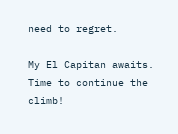need to regret.

My El Capitan awaits. Time to continue the climb!